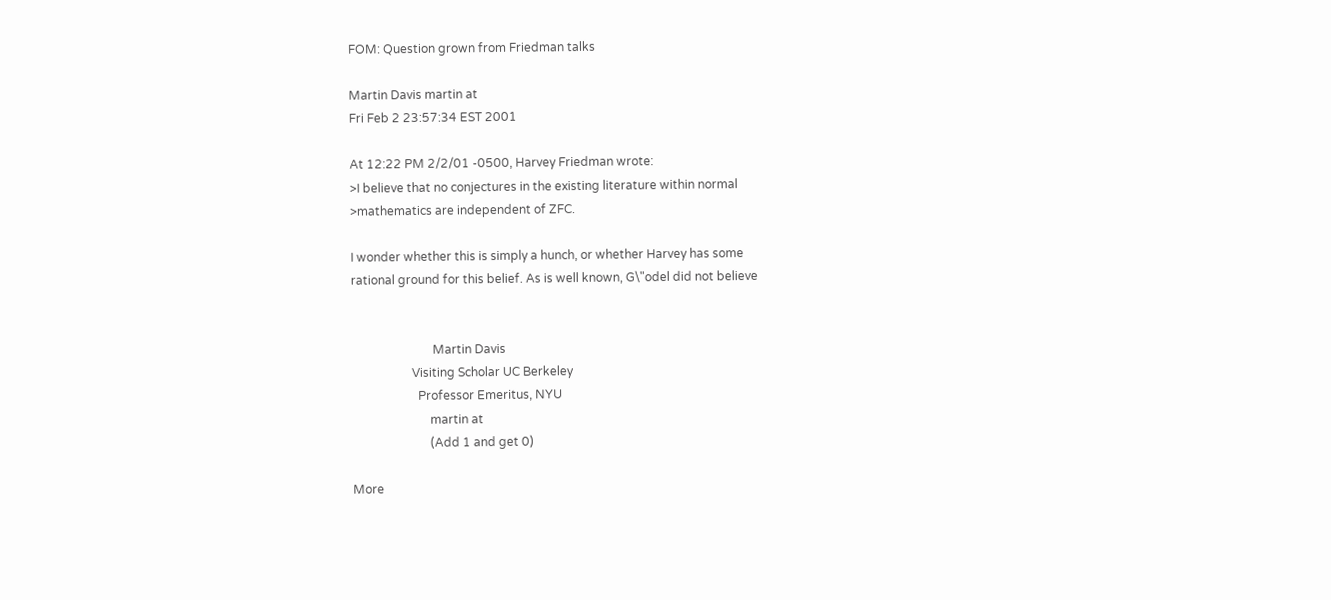FOM: Question grown from Friedman talks

Martin Davis martin at
Fri Feb 2 23:57:34 EST 2001

At 12:22 PM 2/2/01 -0500, Harvey Friedman wrote:
>I believe that no conjectures in the existing literature within normal
>mathematics are independent of ZFC.

I wonder whether this is simply a hunch, or whether Harvey has some
rational ground for this belief. As is well known, G\"odel did not believe


                           Martin Davis
                    Visiting Scholar UC Berkeley
                      Professor Emeritus, NYU
                          martin at
                          (Add 1 and get 0)

More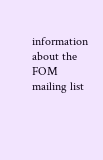information about the FOM mailing list